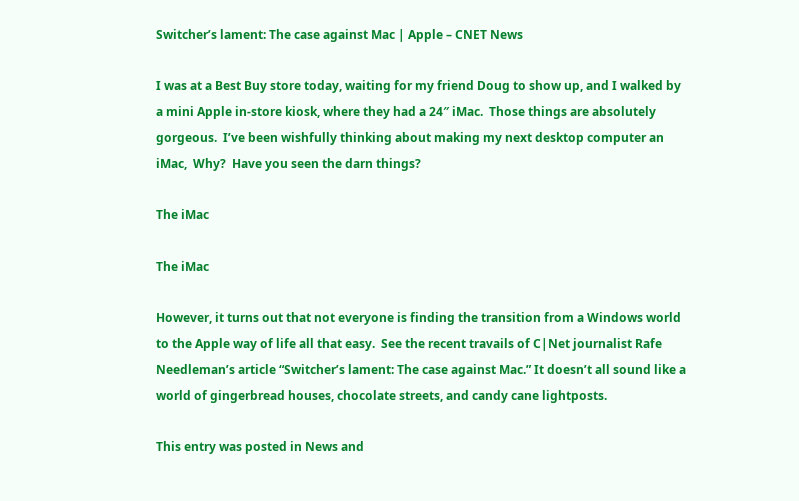Switcher’s lament: The case against Mac | Apple – CNET News

I was at a Best Buy store today, waiting for my friend Doug to show up, and I walked by a mini Apple in-store kiosk, where they had a 24″ iMac.  Those things are absolutely gorgeous.  I’ve been wishfully thinking about making my next desktop computer an iMac,  Why?  Have you seen the darn things?

The iMac

The iMac

However, it turns out that not everyone is finding the transition from a Windows world to the Apple way of life all that easy.  See the recent travails of C|Net journalist Rafe Needleman’s article “Switcher’s lament: The case against Mac.” It doesn’t all sound like a world of gingerbread houses, chocolate streets, and candy cane lightposts.

This entry was posted in News and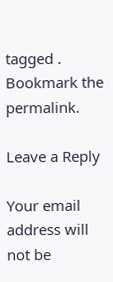tagged . Bookmark the permalink.

Leave a Reply

Your email address will not be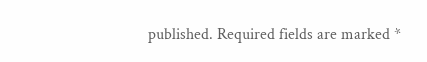published. Required fields are marked *